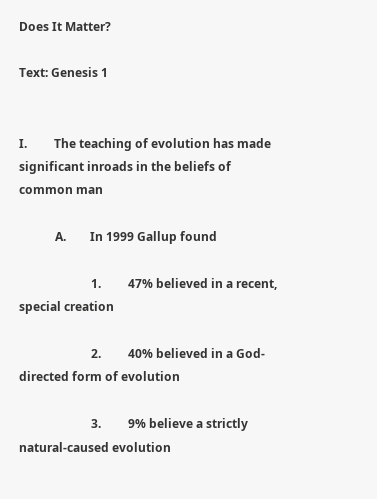Does It Matter?

Text: Genesis 1


I.         The teaching of evolution has made significant inroads in the beliefs of common man

            A.        In 1999 Gallup found

                        1.         47% believed in a recent, special creation

                        2.         40% believed in a God-directed form of evolution

                        3.         9% believe a strictly natural-caused evolution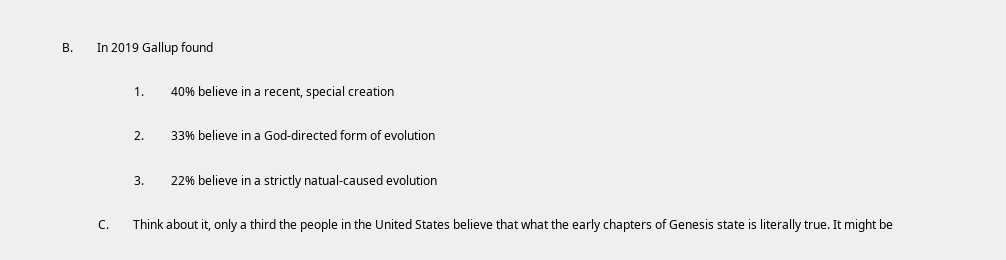B.        In 2019 Gallup found

                        1.         40% believe in a recent, special creation

                        2.         33% believe in a God-directed form of evolution

                        3.         22% believe in a strictly natual-caused evolution

            C.        Think about it, only a third the people in the United States believe that what the early chapters of Genesis state is literally true. It might be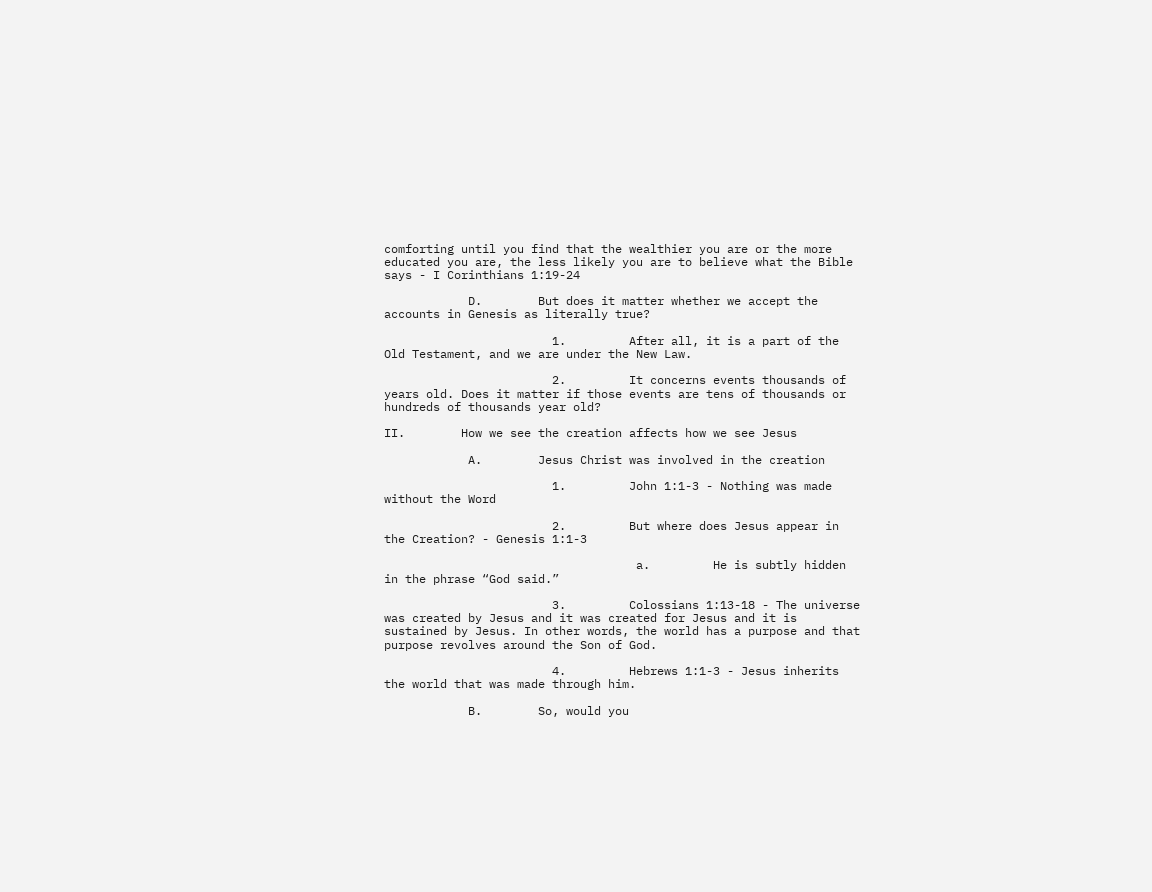comforting until you find that the wealthier you are or the more educated you are, the less likely you are to believe what the Bible says - I Corinthians 1:19-24

            D.        But does it matter whether we accept the accounts in Genesis as literally true?

                        1.         After all, it is a part of the Old Testament, and we are under the New Law.

                        2.         It concerns events thousands of years old. Does it matter if those events are tens of thousands or hundreds of thousands year old?

II.        How we see the creation affects how we see Jesus

            A.        Jesus Christ was involved in the creation

                        1.         John 1:1-3 - Nothing was made without the Word

                        2.         But where does Jesus appear in the Creation? - Genesis 1:1-3

                                    a.         He is subtly hidden in the phrase “God said.”

                        3.         Colossians 1:13-18 - The universe was created by Jesus and it was created for Jesus and it is sustained by Jesus. In other words, the world has a purpose and that purpose revolves around the Son of God.

                        4.         Hebrews 1:1-3 - Jesus inherits the world that was made through him.

            B.        So, would you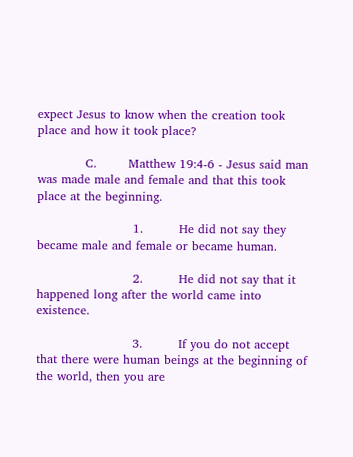expect Jesus to know when the creation took place and how it took place?

            C.        Matthew 19:4-6 - Jesus said man was made male and female and that this took place at the beginning.

                        1.         He did not say they became male and female or became human.

                        2.         He did not say that it happened long after the world came into existence.

                        3.         If you do not accept that there were human beings at the beginning of the world, then you are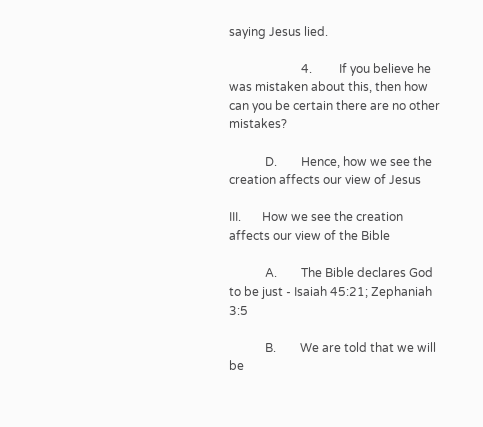saying Jesus lied.

                        4.         If you believe he was mistaken about this, then how can you be certain there are no other mistakes?

            D.        Hence, how we see the creation affects our view of Jesus

III.       How we see the creation affects our view of the Bible

            A.        The Bible declares God to be just - Isaiah 45:21; Zephaniah 3:5

            B.        We are told that we will be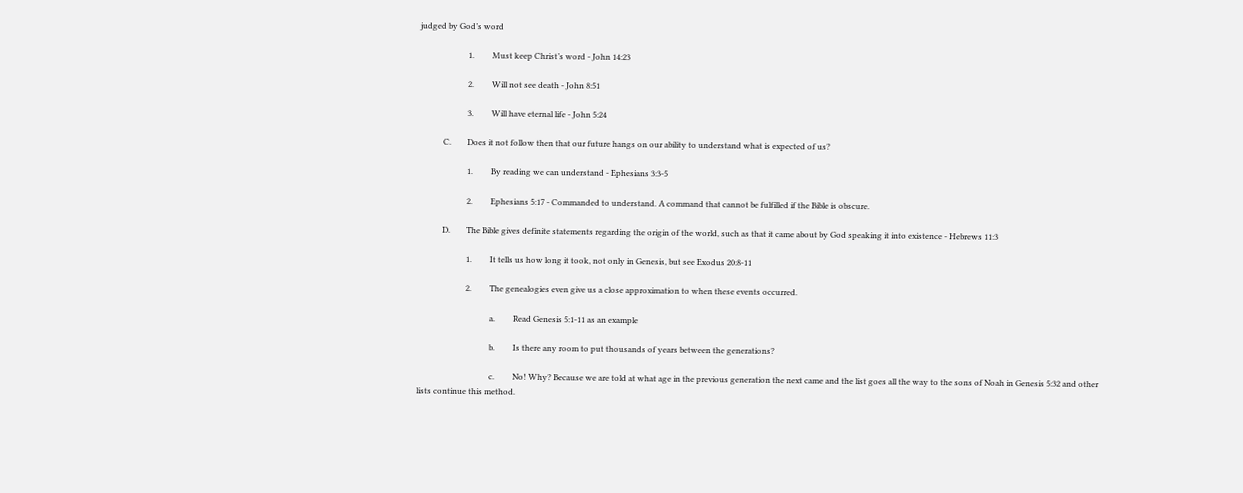judged by God’s word

                        1.         Must keep Christ’s word - John 14:23

                        2.         Will not see death - John 8:51

                        3.         Will have eternal life - John 5:24

            C.        Does it not follow then that our future hangs on our ability to understand what is expected of us?

                        1.         By reading we can understand - Ephesians 3:3-5

                        2.         Ephesians 5:17 - Commanded to understand. A command that cannot be fulfilled if the Bible is obscure.

            D.        The Bible gives definite statements regarding the origin of the world, such as that it came about by God speaking it into existence - Hebrews 11:3

                        1.         It tells us how long it took, not only in Genesis, but see Exodus 20:8-11

                        2.         The genealogies even give us a close approximation to when these events occurred.

                                    a.         Read Genesis 5:1-11 as an example

                                    b.         Is there any room to put thousands of years between the generations?

                                    c.         No! Why? Because we are told at what age in the previous generation the next came and the list goes all the way to the sons of Noah in Genesis 5:32 and other lists continue this method.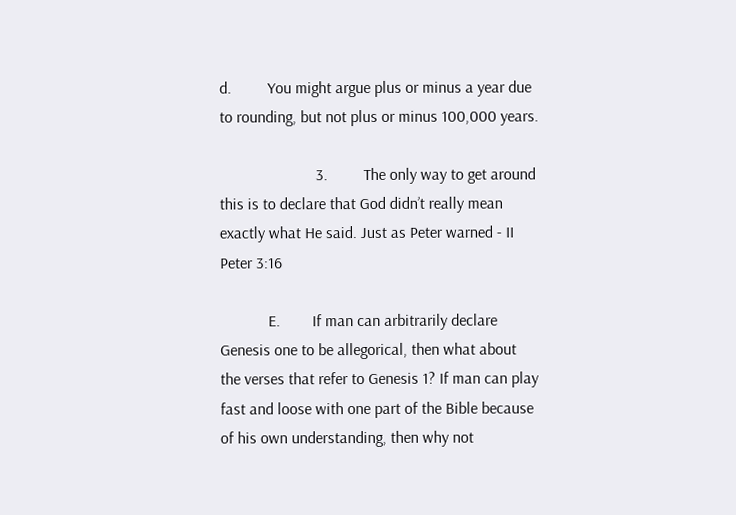d.         You might argue plus or minus a year due to rounding, but not plus or minus 100,000 years.

                        3.         The only way to get around this is to declare that God didn’t really mean exactly what He said. Just as Peter warned - II Peter 3:16

            E.        If man can arbitrarily declare Genesis one to be allegorical, then what about the verses that refer to Genesis 1? If man can play fast and loose with one part of the Bible because of his own understanding, then why not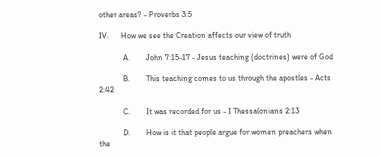other areas? - Proverbs 3:5

IV.      How we see the Creation affects our view of truth

            A.        John 7:15-17 - Jesus teaching (doctrines) were of God

            B.        This teaching comes to us through the apostles - Acts 2:42

            C.        It was recorded for us - I Thessalonians 2:13

            D.        How is it that people argue for women preachers when the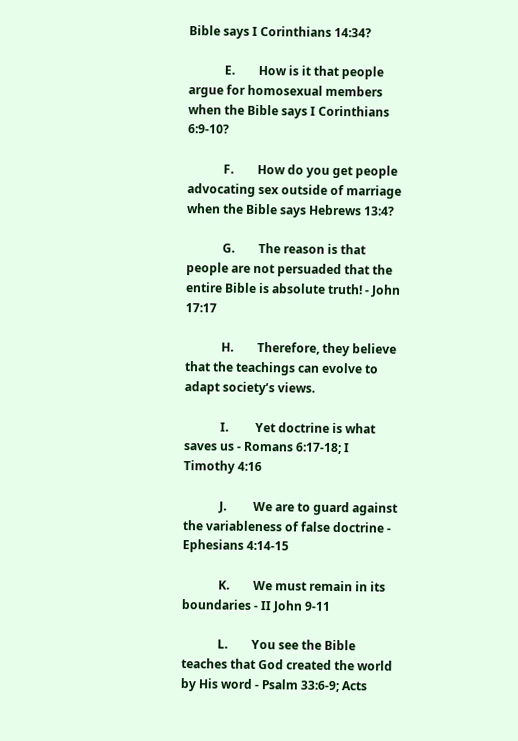Bible says I Corinthians 14:34?

            E.        How is it that people argue for homosexual members when the Bible says I Corinthians 6:9-10?

            F.        How do you get people advocating sex outside of marriage when the Bible says Hebrews 13:4?

            G.        The reason is that people are not persuaded that the entire Bible is absolute truth! - John 17:17

            H.        Therefore, they believe that the teachings can evolve to adapt society’s views.

            I.         Yet doctrine is what saves us - Romans 6:17-18; I Timothy 4:16

            J.         We are to guard against the variableness of false doctrine - Ephesians 4:14-15

            K.        We must remain in its boundaries - II John 9-11

            L.        You see the Bible teaches that God created the world by His word - Psalm 33:6-9; Acts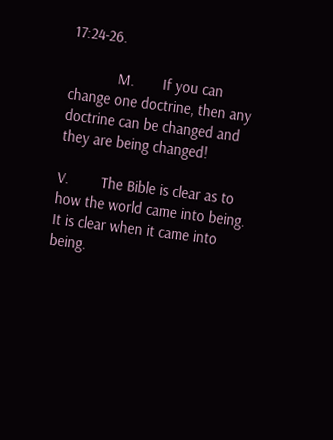17:24-26.

            M.       If you can change one doctrine, then any doctrine can be changed and they are being changed!

V.        The Bible is clear as to how the world came into being. It is clear when it came into being.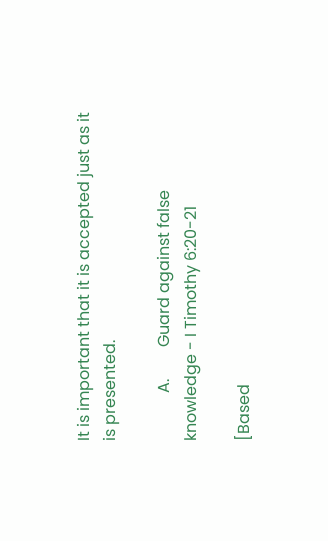It is important that it is accepted just as it is presented.

            A.        Guard against false knowledge - I Timothy 6:20-21

[Based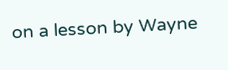on a lesson by Wayne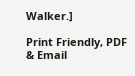Walker.]

Print Friendly, PDF & Email